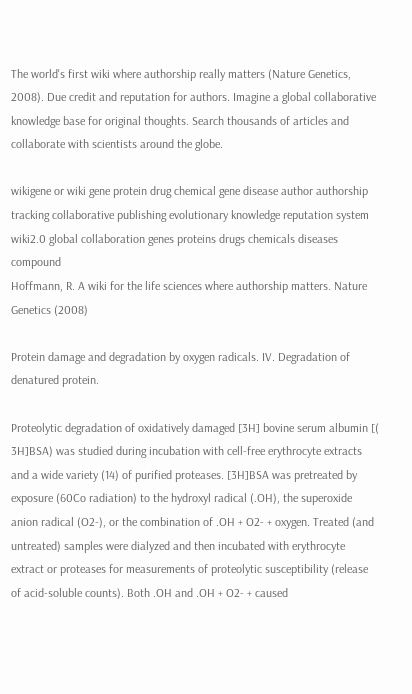The world's first wiki where authorship really matters (Nature Genetics, 2008). Due credit and reputation for authors. Imagine a global collaborative knowledge base for original thoughts. Search thousands of articles and collaborate with scientists around the globe.

wikigene or wiki gene protein drug chemical gene disease author authorship tracking collaborative publishing evolutionary knowledge reputation system wiki2.0 global collaboration genes proteins drugs chemicals diseases compound
Hoffmann, R. A wiki for the life sciences where authorship matters. Nature Genetics (2008)

Protein damage and degradation by oxygen radicals. IV. Degradation of denatured protein.

Proteolytic degradation of oxidatively damaged [3H] bovine serum albumin [( 3H]BSA) was studied during incubation with cell-free erythrocyte extracts and a wide variety (14) of purified proteases. [3H]BSA was pretreated by exposure (60Co radiation) to the hydroxyl radical (.OH), the superoxide anion radical (O2-), or the combination of .OH + O2- + oxygen. Treated (and untreated) samples were dialyzed and then incubated with erythrocyte extract or proteases for measurements of proteolytic susceptibility (release of acid-soluble counts). Both .OH and .OH + O2- + caused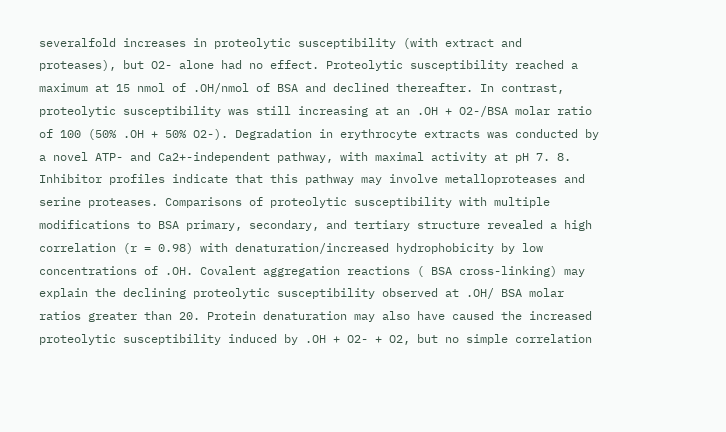severalfold increases in proteolytic susceptibility (with extract and proteases), but O2- alone had no effect. Proteolytic susceptibility reached a maximum at 15 nmol of .OH/nmol of BSA and declined thereafter. In contrast, proteolytic susceptibility was still increasing at an .OH + O2-/BSA molar ratio of 100 (50% .OH + 50% O2-). Degradation in erythrocyte extracts was conducted by a novel ATP- and Ca2+-independent pathway, with maximal activity at pH 7. 8. Inhibitor profiles indicate that this pathway may involve metalloproteases and serine proteases. Comparisons of proteolytic susceptibility with multiple modifications to BSA primary, secondary, and tertiary structure revealed a high correlation (r = 0.98) with denaturation/increased hydrophobicity by low concentrations of .OH. Covalent aggregation reactions ( BSA cross-linking) may explain the declining proteolytic susceptibility observed at .OH/ BSA molar ratios greater than 20. Protein denaturation may also have caused the increased proteolytic susceptibility induced by .OH + O2- + O2, but no simple correlation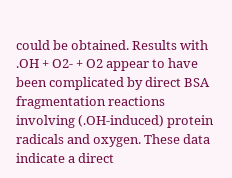could be obtained. Results with .OH + O2- + O2 appear to have been complicated by direct BSA fragmentation reactions involving (.OH-induced) protein radicals and oxygen. These data indicate a direct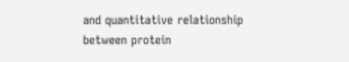and quantitative relationship between protein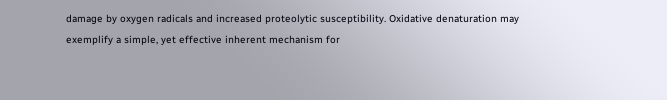damage by oxygen radicals and increased proteolytic susceptibility. Oxidative denaturation may exemplify a simple, yet effective inherent mechanism for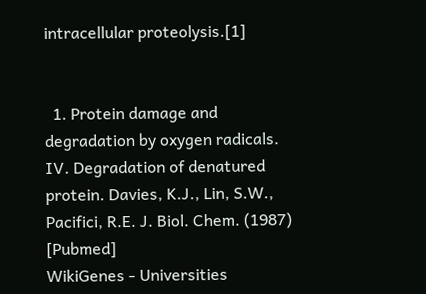intracellular proteolysis.[1]


  1. Protein damage and degradation by oxygen radicals. IV. Degradation of denatured protein. Davies, K.J., Lin, S.W., Pacifici, R.E. J. Biol. Chem. (1987) [Pubmed]
WikiGenes - Universities